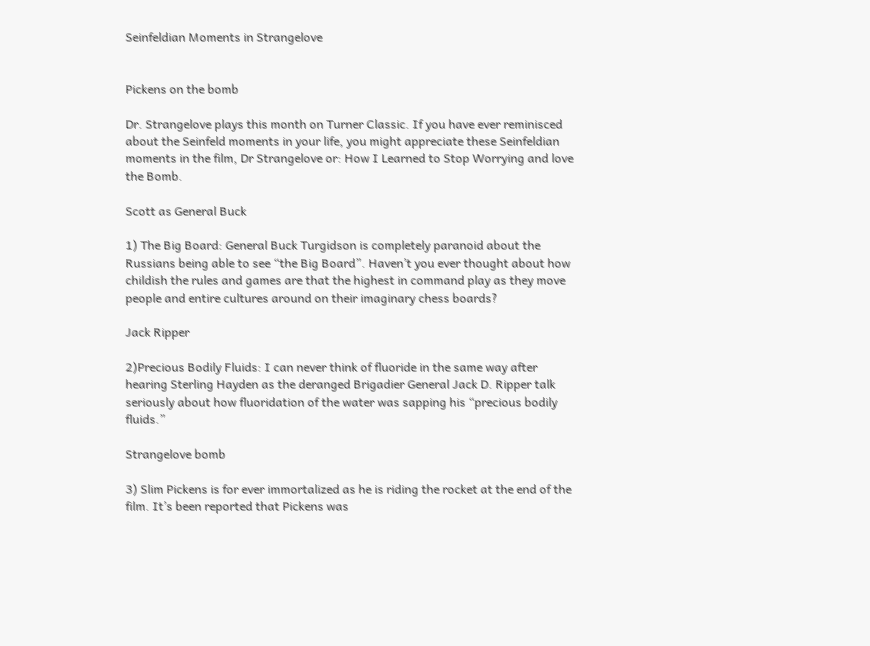Seinfeldian Moments in Strangelove


Pickens on the bomb

Dr. Strangelove plays this month on Turner Classic. If you have ever reminisced about the Seinfeld moments in your life, you might appreciate these Seinfeldian moments in the film, Dr Strangelove or: How I Learned to Stop Worrying and love the Bomb.

Scott as General Buck

1) The Big Board: General Buck Turgidson is completely paranoid about the Russians being able to see “the Big Board”. Haven’t you ever thought about how childish the rules and games are that the highest in command play as they move people and entire cultures around on their imaginary chess boards?

Jack Ripper

2)Precious Bodily Fluids: I can never think of fluoride in the same way after hearing Sterling Hayden as the deranged Brigadier General Jack D. Ripper talk seriously about how fluoridation of the water was sapping his “precious bodily fluids.”

Strangelove bomb

3) Slim Pickens is for ever immortalized as he is riding the rocket at the end of the film. It’s been reported that Pickens was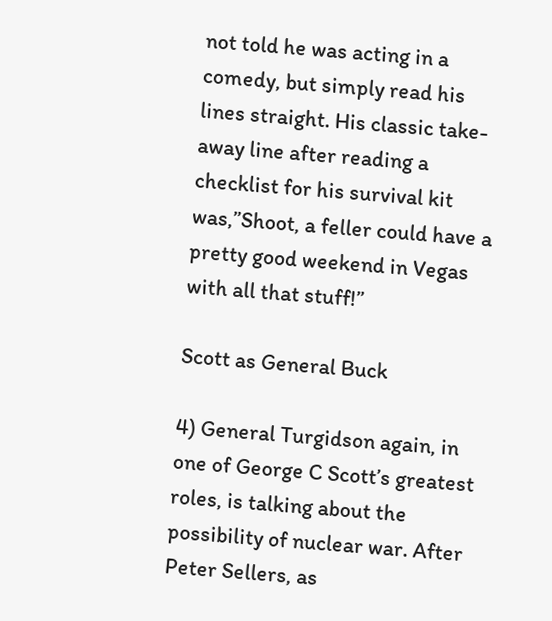not told he was acting in a comedy, but simply read his lines straight. His classic take-away line after reading a checklist for his survival kit was,”Shoot, a feller could have a pretty good weekend in Vegas with all that stuff!”

Scott as General Buck

4) General Turgidson again, in one of George C Scott’s greatest roles, is talking about the possibility of nuclear war. After Peter Sellers, as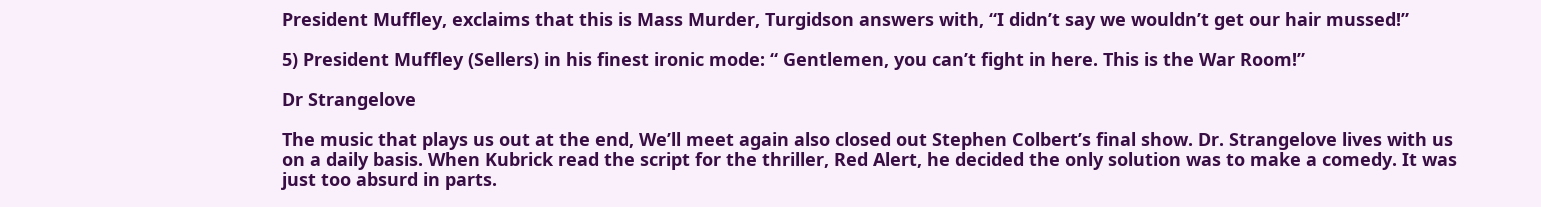President Muffley, exclaims that this is Mass Murder, Turgidson answers with, “I didn’t say we wouldn’t get our hair mussed!”

5) President Muffley (Sellers) in his finest ironic mode: “ Gentlemen, you can’t fight in here. This is the War Room!”

Dr Strangelove

The music that plays us out at the end, We’ll meet again also closed out Stephen Colbert’s final show. Dr. Strangelove lives with us on a daily basis. When Kubrick read the script for the thriller, Red Alert, he decided the only solution was to make a comedy. It was just too absurd in parts.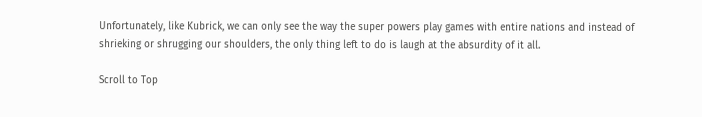Unfortunately, like Kubrick, we can only see the way the super powers play games with entire nations and instead of shrieking or shrugging our shoulders, the only thing left to do is laugh at the absurdity of it all.

Scroll to Top